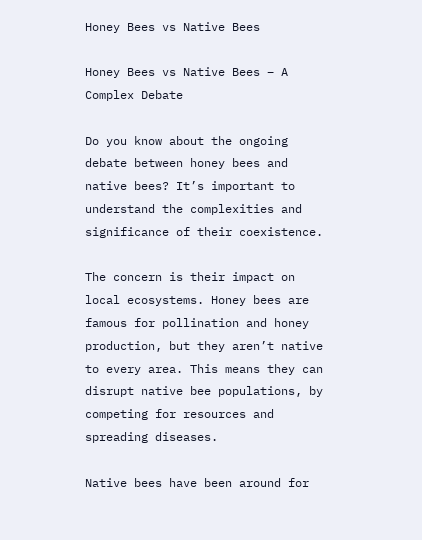Honey Bees vs Native Bees

Honey Bees vs Native Bees – A Complex Debate

Do you know about the ongoing debate between honey bees and native bees? It’s important to understand the complexities and significance of their coexistence.

The concern is their impact on local ecosystems. Honey bees are famous for pollination and honey production, but they aren’t native to every area. This means they can disrupt native bee populations, by competing for resources and spreading diseases.

Native bees have been around for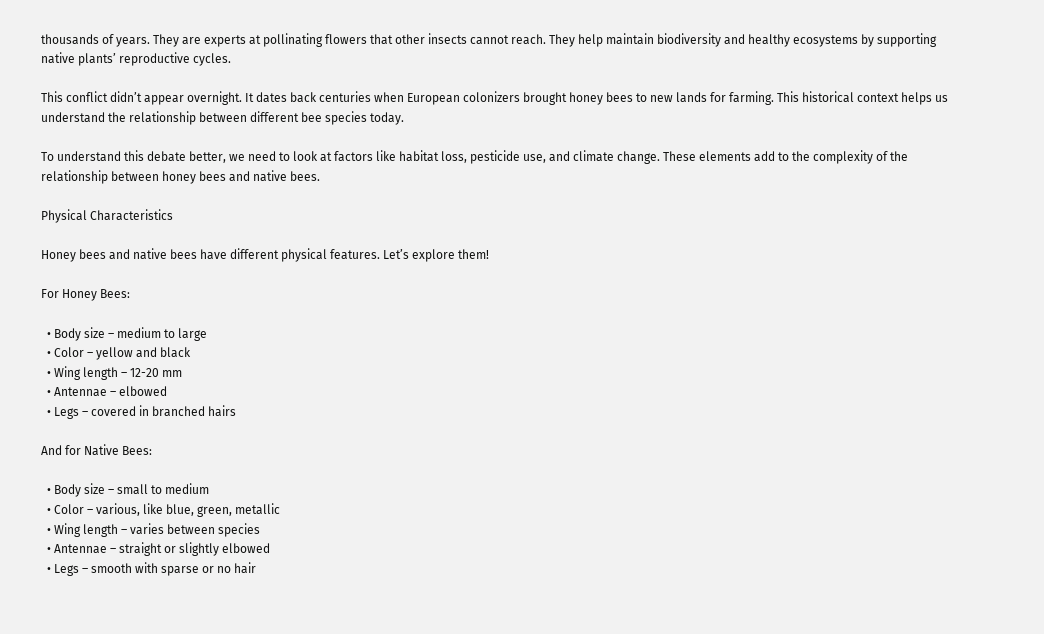thousands of years. They are experts at pollinating flowers that other insects cannot reach. They help maintain biodiversity and healthy ecosystems by supporting native plants’ reproductive cycles.

This conflict didn’t appear overnight. It dates back centuries when European colonizers brought honey bees to new lands for farming. This historical context helps us understand the relationship between different bee species today.

To understand this debate better, we need to look at factors like habitat loss, pesticide use, and climate change. These elements add to the complexity of the relationship between honey bees and native bees.

Physical Characteristics

Honey bees and native bees have different physical features. Let’s explore them!

For Honey Bees:

  • Body size – medium to large
  • Color – yellow and black
  • Wing length – 12-20 mm
  • Antennae – elbowed
  • Legs – covered in branched hairs

And for Native Bees:

  • Body size – small to medium
  • Color – various, like blue, green, metallic
  • Wing length – varies between species
  • Antennae – straight or slightly elbowed
  • Legs – smooth with sparse or no hair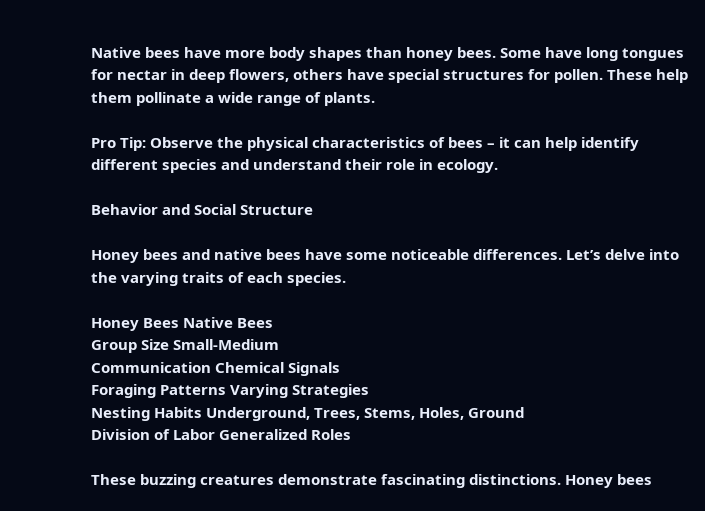Native bees have more body shapes than honey bees. Some have long tongues for nectar in deep flowers, others have special structures for pollen. These help them pollinate a wide range of plants.

Pro Tip: Observe the physical characteristics of bees – it can help identify different species and understand their role in ecology.

Behavior and Social Structure

Honey bees and native bees have some noticeable differences. Let’s delve into the varying traits of each species.

Honey Bees Native Bees
Group Size Small-Medium
Communication Chemical Signals
Foraging Patterns Varying Strategies
Nesting Habits Underground, Trees, Stems, Holes, Ground
Division of Labor Generalized Roles

These buzzing creatures demonstrate fascinating distinctions. Honey bees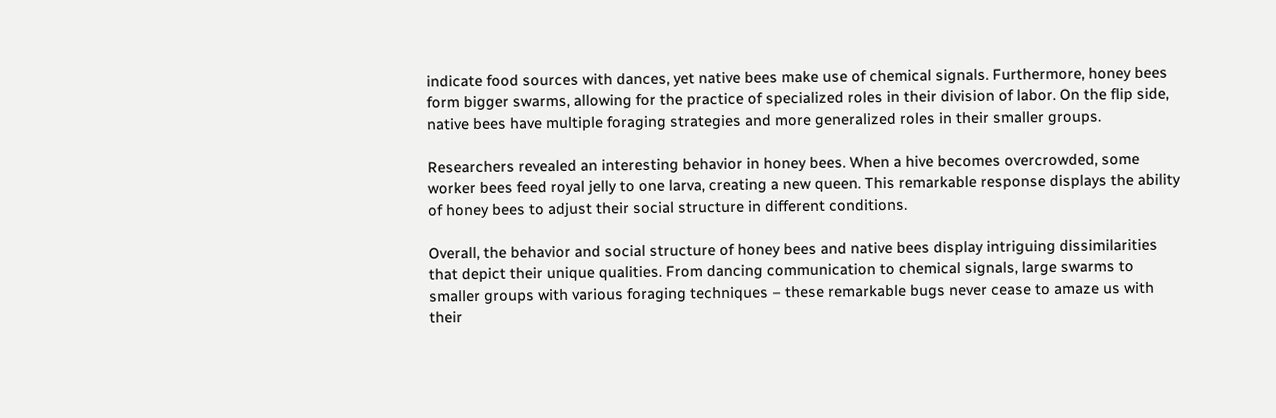indicate food sources with dances, yet native bees make use of chemical signals. Furthermore, honey bees form bigger swarms, allowing for the practice of specialized roles in their division of labor. On the flip side, native bees have multiple foraging strategies and more generalized roles in their smaller groups.

Researchers revealed an interesting behavior in honey bees. When a hive becomes overcrowded, some worker bees feed royal jelly to one larva, creating a new queen. This remarkable response displays the ability of honey bees to adjust their social structure in different conditions.

Overall, the behavior and social structure of honey bees and native bees display intriguing dissimilarities that depict their unique qualities. From dancing communication to chemical signals, large swarms to smaller groups with various foraging techniques – these remarkable bugs never cease to amaze us with their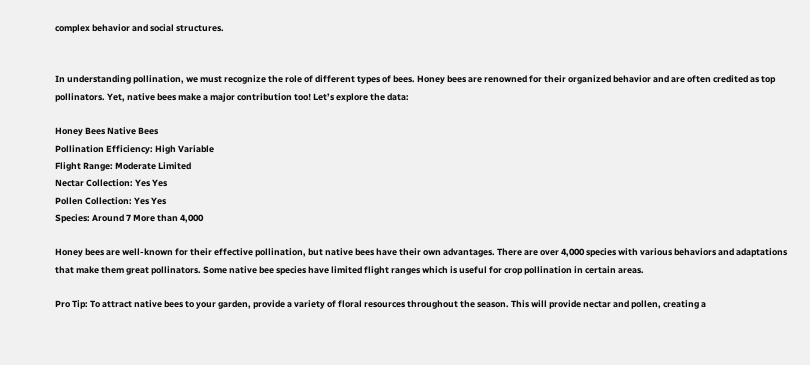complex behavior and social structures.


In understanding pollination, we must recognize the role of different types of bees. Honey bees are renowned for their organized behavior and are often credited as top pollinators. Yet, native bees make a major contribution too! Let’s explore the data:

Honey Bees Native Bees
Pollination Efficiency: High Variable
Flight Range: Moderate Limited
Nectar Collection: Yes Yes
Pollen Collection: Yes Yes
Species: Around 7 More than 4,000

Honey bees are well-known for their effective pollination, but native bees have their own advantages. There are over 4,000 species with various behaviors and adaptations that make them great pollinators. Some native bee species have limited flight ranges which is useful for crop pollination in certain areas.

Pro Tip: To attract native bees to your garden, provide a variety of floral resources throughout the season. This will provide nectar and pollen, creating a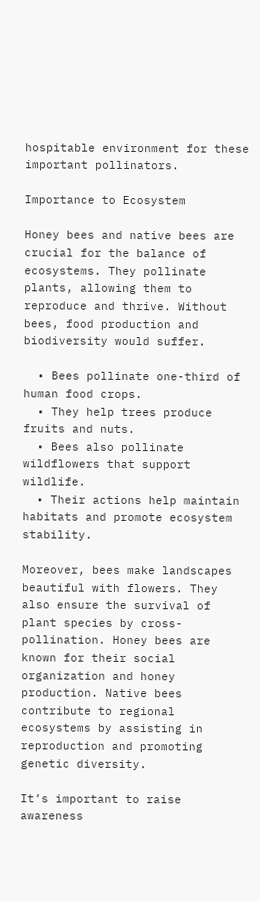hospitable environment for these important pollinators.

Importance to Ecosystem

Honey bees and native bees are crucial for the balance of ecosystems. They pollinate plants, allowing them to reproduce and thrive. Without bees, food production and biodiversity would suffer.

  • Bees pollinate one-third of human food crops.
  • They help trees produce fruits and nuts.
  • Bees also pollinate wildflowers that support wildlife.
  • Their actions help maintain habitats and promote ecosystem stability.

Moreover, bees make landscapes beautiful with flowers. They also ensure the survival of plant species by cross-pollination. Honey bees are known for their social organization and honey production. Native bees contribute to regional ecosystems by assisting in reproduction and promoting genetic diversity.

It’s important to raise awareness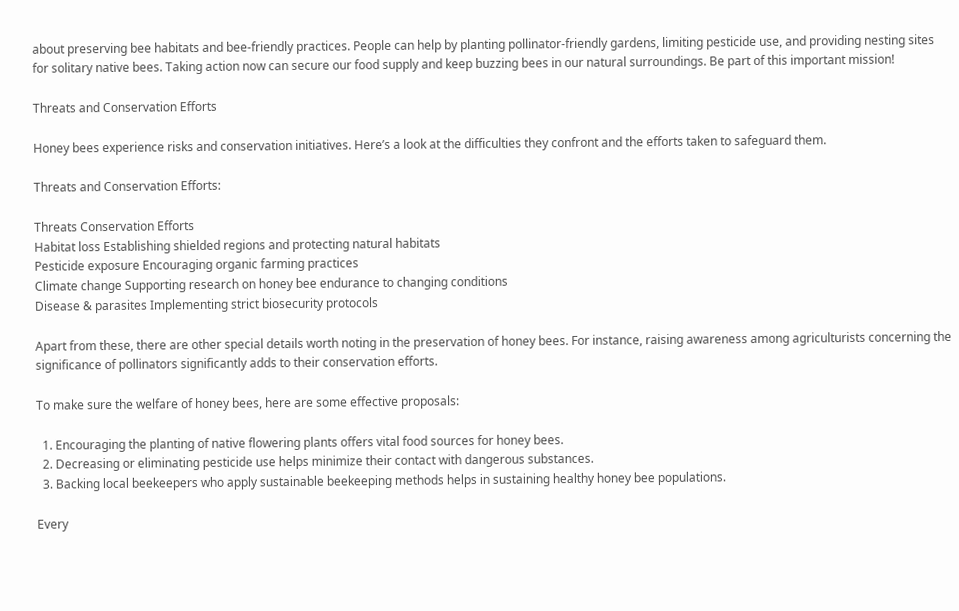about preserving bee habitats and bee-friendly practices. People can help by planting pollinator-friendly gardens, limiting pesticide use, and providing nesting sites for solitary native bees. Taking action now can secure our food supply and keep buzzing bees in our natural surroundings. Be part of this important mission!

Threats and Conservation Efforts

Honey bees experience risks and conservation initiatives. Here’s a look at the difficulties they confront and the efforts taken to safeguard them.

Threats and Conservation Efforts:

Threats Conservation Efforts
Habitat loss Establishing shielded regions and protecting natural habitats
Pesticide exposure Encouraging organic farming practices
Climate change Supporting research on honey bee endurance to changing conditions
Disease & parasites Implementing strict biosecurity protocols

Apart from these, there are other special details worth noting in the preservation of honey bees. For instance, raising awareness among agriculturists concerning the significance of pollinators significantly adds to their conservation efforts.

To make sure the welfare of honey bees, here are some effective proposals:

  1. Encouraging the planting of native flowering plants offers vital food sources for honey bees.
  2. Decreasing or eliminating pesticide use helps minimize their contact with dangerous substances.
  3. Backing local beekeepers who apply sustainable beekeeping methods helps in sustaining healthy honey bee populations.

Every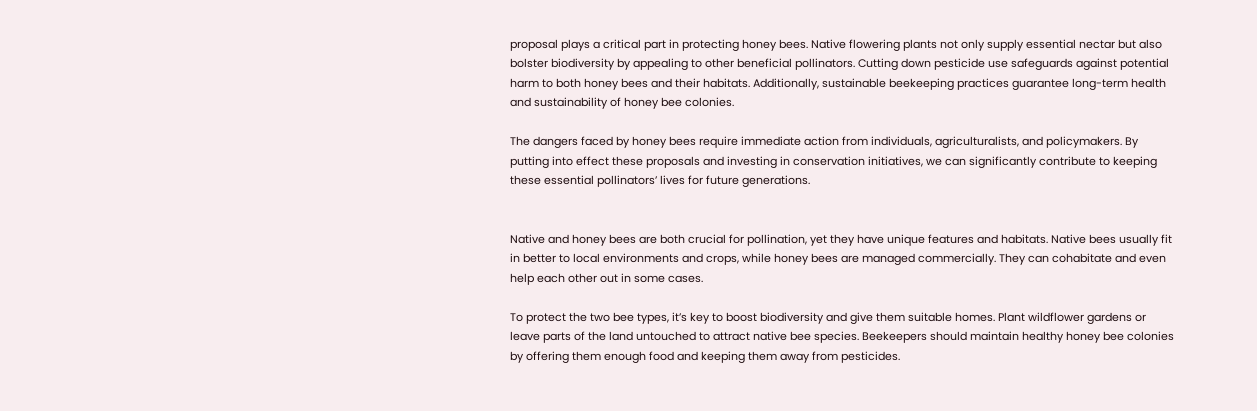proposal plays a critical part in protecting honey bees. Native flowering plants not only supply essential nectar but also bolster biodiversity by appealing to other beneficial pollinators. Cutting down pesticide use safeguards against potential harm to both honey bees and their habitats. Additionally, sustainable beekeeping practices guarantee long-term health and sustainability of honey bee colonies.

The dangers faced by honey bees require immediate action from individuals, agriculturalists, and policymakers. By putting into effect these proposals and investing in conservation initiatives, we can significantly contribute to keeping these essential pollinators’ lives for future generations.


Native and honey bees are both crucial for pollination, yet they have unique features and habitats. Native bees usually fit in better to local environments and crops, while honey bees are managed commercially. They can cohabitate and even help each other out in some cases.

To protect the two bee types, it’s key to boost biodiversity and give them suitable homes. Plant wildflower gardens or leave parts of the land untouched to attract native bee species. Beekeepers should maintain healthy honey bee colonies by offering them enough food and keeping them away from pesticides.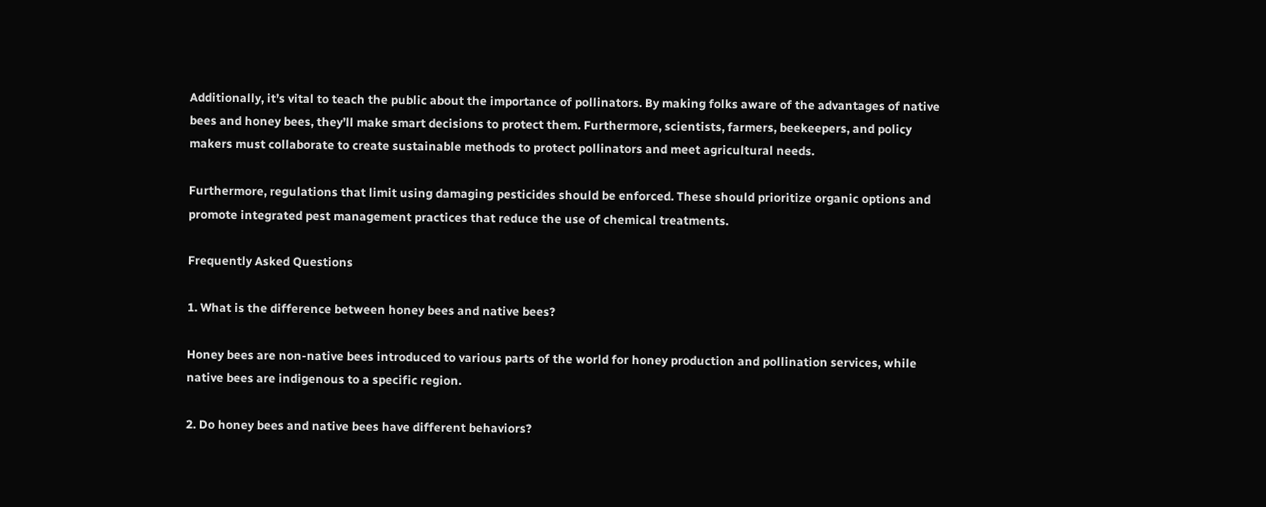Additionally, it’s vital to teach the public about the importance of pollinators. By making folks aware of the advantages of native bees and honey bees, they’ll make smart decisions to protect them. Furthermore, scientists, farmers, beekeepers, and policy makers must collaborate to create sustainable methods to protect pollinators and meet agricultural needs.

Furthermore, regulations that limit using damaging pesticides should be enforced. These should prioritize organic options and promote integrated pest management practices that reduce the use of chemical treatments.

Frequently Asked Questions

1. What is the difference between honey bees and native bees?

Honey bees are non-native bees introduced to various parts of the world for honey production and pollination services, while native bees are indigenous to a specific region.

2. Do honey bees and native bees have different behaviors?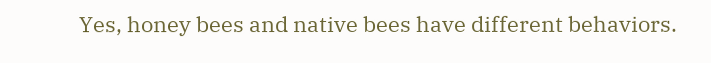Yes, honey bees and native bees have different behaviors.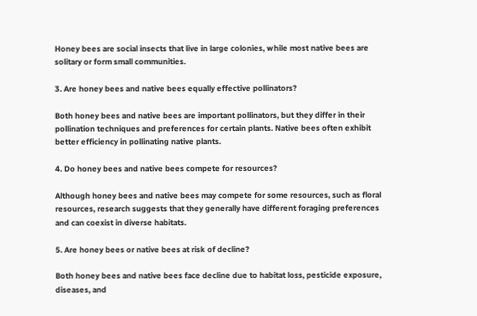Honey bees are social insects that live in large colonies, while most native bees are solitary or form small communities.

3. Are honey bees and native bees equally effective pollinators?

Both honey bees and native bees are important pollinators, but they differ in their pollination techniques and preferences for certain plants. Native bees often exhibit better efficiency in pollinating native plants.

4. Do honey bees and native bees compete for resources?

Although honey bees and native bees may compete for some resources, such as floral resources, research suggests that they generally have different foraging preferences and can coexist in diverse habitats.

5. Are honey bees or native bees at risk of decline?

Both honey bees and native bees face decline due to habitat loss, pesticide exposure, diseases, and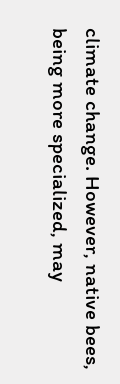climate change. However, native bees, being more specialized, may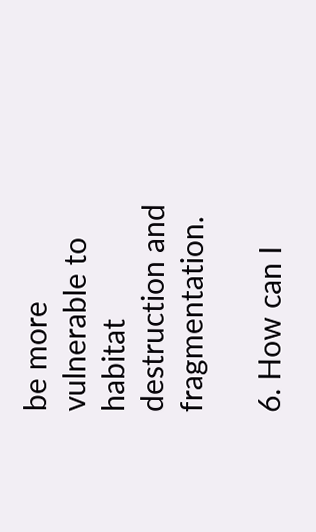be more vulnerable to habitat destruction and fragmentation.

6. How can I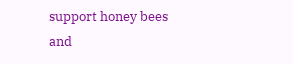support honey bees and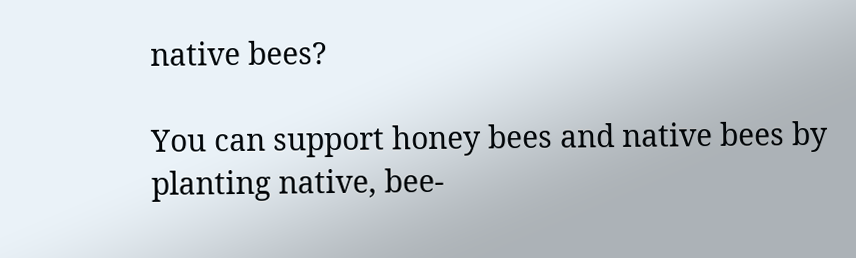native bees?

You can support honey bees and native bees by planting native, bee-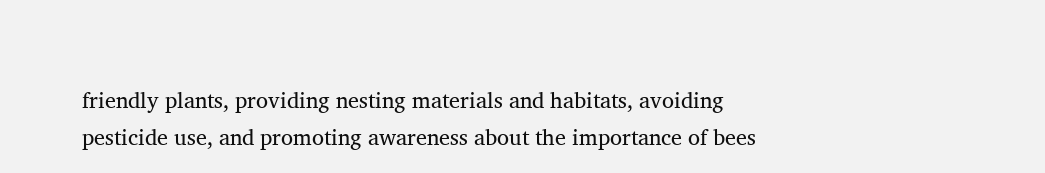friendly plants, providing nesting materials and habitats, avoiding pesticide use, and promoting awareness about the importance of bees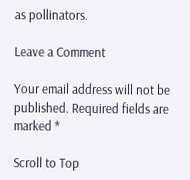as pollinators.

Leave a Comment

Your email address will not be published. Required fields are marked *

Scroll to Top